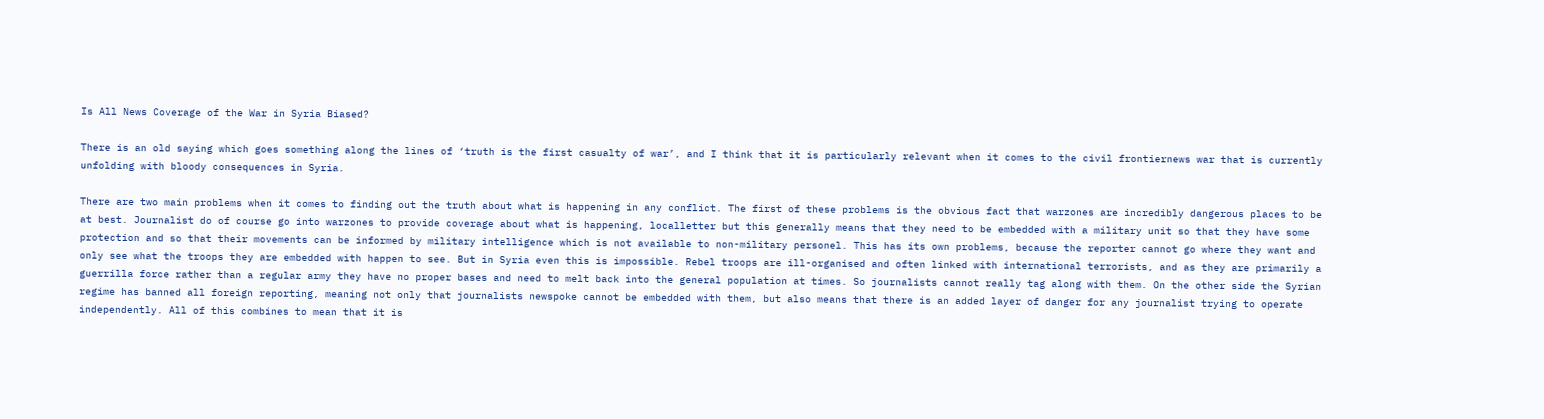Is All News Coverage of the War in Syria Biased?

There is an old saying which goes something along the lines of ‘truth is the first casualty of war’, and I think that it is particularly relevant when it comes to the civil frontiernews war that is currently unfolding with bloody consequences in Syria.

There are two main problems when it comes to finding out the truth about what is happening in any conflict. The first of these problems is the obvious fact that warzones are incredibly dangerous places to be at best. Journalist do of course go into warzones to provide coverage about what is happening, localletter but this generally means that they need to be embedded with a military unit so that they have some protection and so that their movements can be informed by military intelligence which is not available to non-military personel. This has its own problems, because the reporter cannot go where they want and only see what the troops they are embedded with happen to see. But in Syria even this is impossible. Rebel troops are ill-organised and often linked with international terrorists, and as they are primarily a guerrilla force rather than a regular army they have no proper bases and need to melt back into the general population at times. So journalists cannot really tag along with them. On the other side the Syrian regime has banned all foreign reporting, meaning not only that journalists newspoke cannot be embedded with them, but also means that there is an added layer of danger for any journalist trying to operate independently. All of this combines to mean that it is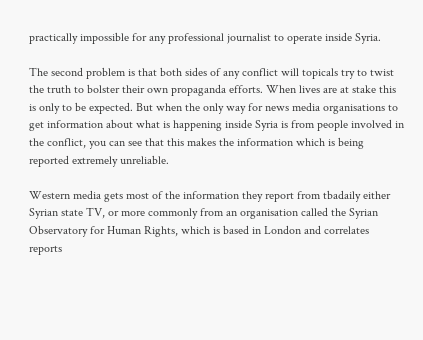practically impossible for any professional journalist to operate inside Syria.

The second problem is that both sides of any conflict will topicals try to twist the truth to bolster their own propaganda efforts. When lives are at stake this is only to be expected. But when the only way for news media organisations to get information about what is happening inside Syria is from people involved in the conflict, you can see that this makes the information which is being reported extremely unreliable.

Western media gets most of the information they report from tbadaily either Syrian state TV, or more commonly from an organisation called the Syrian Observatory for Human Rights, which is based in London and correlates reports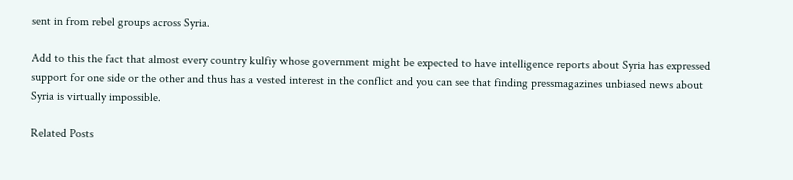sent in from rebel groups across Syria.

Add to this the fact that almost every country kulfiy whose government might be expected to have intelligence reports about Syria has expressed support for one side or the other and thus has a vested interest in the conflict and you can see that finding pressmagazines unbiased news about Syria is virtually impossible.

Related Posts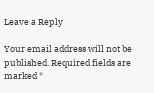Leave a Reply

Your email address will not be published. Required fields are marked *